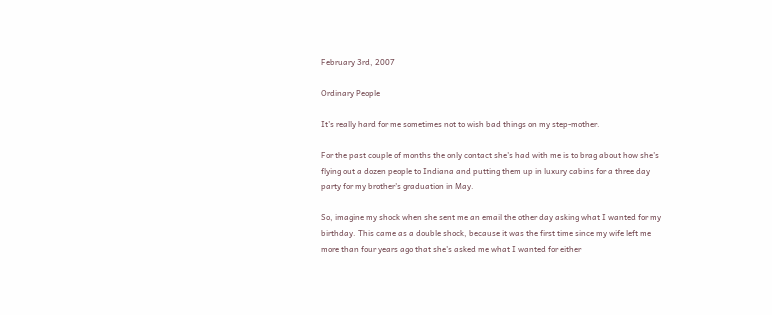February 3rd, 2007

Ordinary People

It's really hard for me sometimes not to wish bad things on my step-mother.

For the past couple of months the only contact she's had with me is to brag about how she's flying out a dozen people to Indiana and putting them up in luxury cabins for a three day party for my brother's graduation in May.

So, imagine my shock when she sent me an email the other day asking what I wanted for my birthday. This came as a double shock, because it was the first time since my wife left me more than four years ago that she's asked me what I wanted for either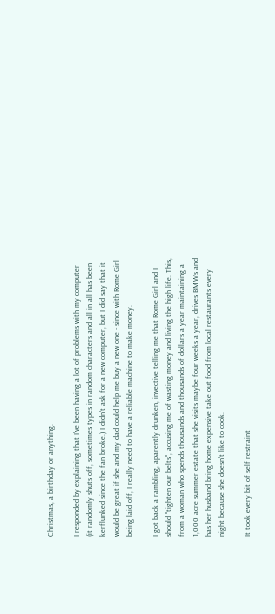Christmas, a birthday or anything.

I responded by explaining that I've been having a lot of problems with my computer (it randomly shuts off, sometimes types in random characters and all in all has been kerflunked since the fan broke.) I didn't ask for a new computer, but I did say that it would be great if she and my dad could help me buy a new one - since with Rome Girl being laid off, I really need to have a reliable machine to make money.

I got back a rambling, aparently drunken, invective telling me that Rome Girl and I should "tighten our belts", accusing me of wasting money and living the high life. This, from a woman who spends thousands and thousands of dollars a year maintaining a 1,000 acre summer estate that she visits maybe four weeks a year, drives BMWs and has her husband bring home expensive take out food from local restaurants every night because she doesn't like to cook.

It took every bit of self restraint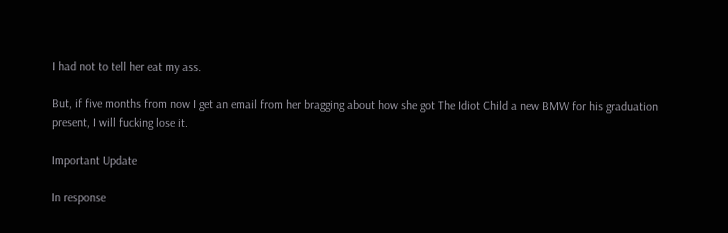I had not to tell her eat my ass.

But, if five months from now I get an email from her bragging about how she got The Idiot Child a new BMW for his graduation present, I will fucking lose it.

Important Update

In response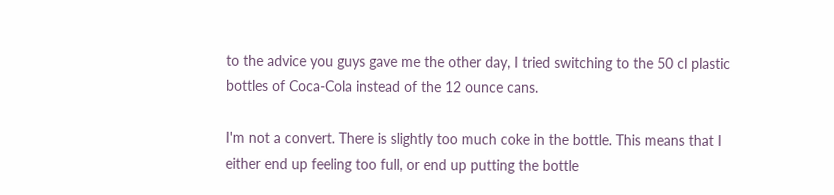to the advice you guys gave me the other day, I tried switching to the 50 cl plastic bottles of Coca-Cola instead of the 12 ounce cans.

I'm not a convert. There is slightly too much coke in the bottle. This means that I either end up feeling too full, or end up putting the bottle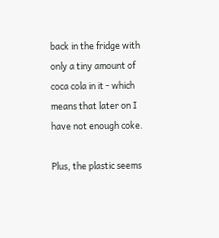back in the fridge with only a tiny amount of coca cola in it - which means that later on I have not enough coke.

Plus, the plastic seems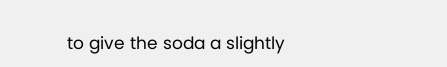to give the soda a slightly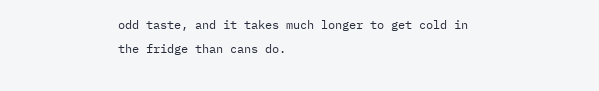odd taste, and it takes much longer to get cold in the fridge than cans do.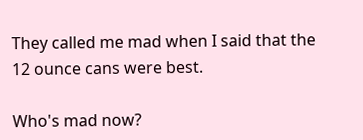They called me mad when I said that the 12 ounce cans were best.

Who's mad now?